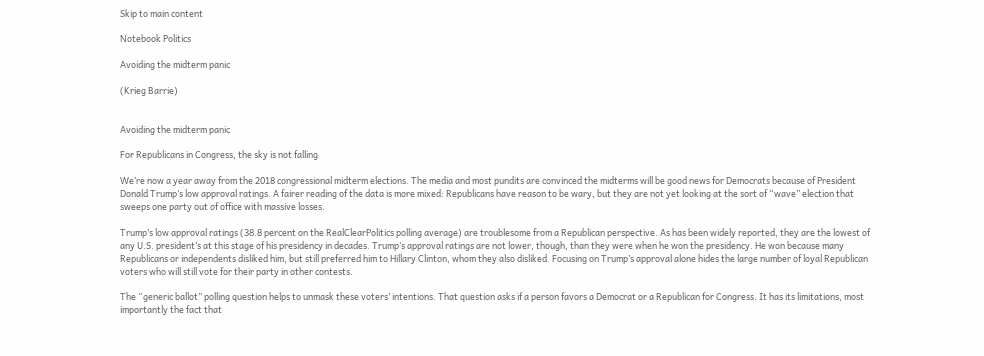Skip to main content

Notebook Politics

Avoiding the midterm panic

(Krieg Barrie)


Avoiding the midterm panic

For Republicans in Congress, the sky is not falling

We’re now a year away from the 2018 congressional midterm elections. The media and most pundits are convinced the midterms will be good news for Democrats because of President Donald Trump’s low approval ratings. A fairer reading of the data is more mixed: Republicans have reason to be wary, but they are not yet looking at the sort of “wave” election that sweeps one party out of office with massive losses.

Trump’s low approval ratings (38.8 percent on the RealClearPolitics polling average) are troublesome from a Republican perspective. As has been widely reported, they are the lowest of any U.S. president’s at this stage of his presidency in decades. Trump’s approval ratings are not lower, though, than they were when he won the presidency. He won because many Republicans or independents disliked him, but still preferred him to Hillary Clinton, whom they also disliked. Focusing on Trump’s approval alone hides the large number of loyal Republican voters who will still vote for their party in other contests.

The “generic ballot” polling question helps to unmask these voters’ intentions. That question asks if a person favors a Democrat or a Republican for Congress. It has its limitations, most importantly the fact that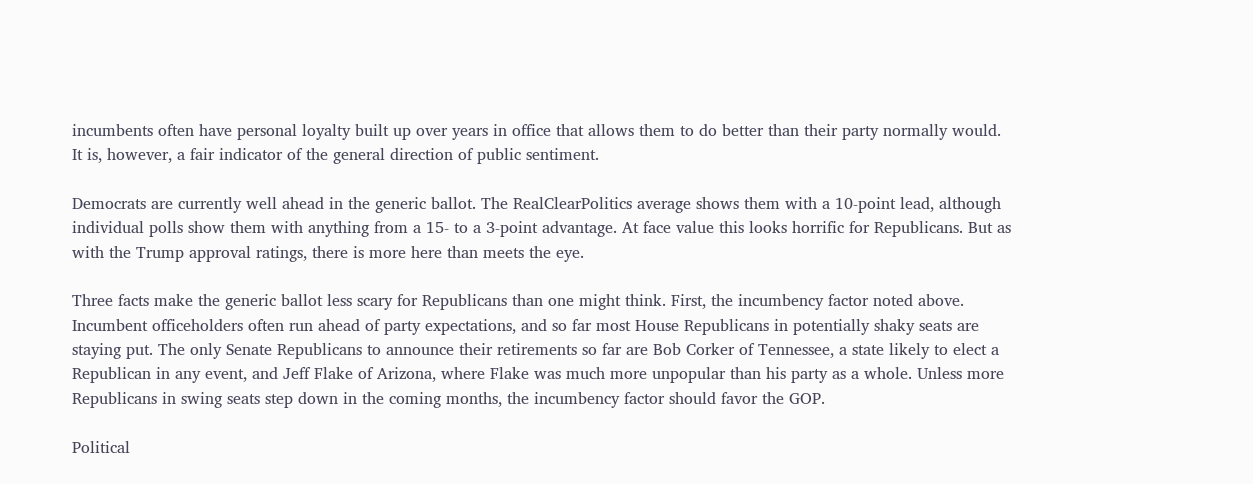incumbents often have personal loyalty built up over years in office that allows them to do better than their party normally would. It is, however, a fair indicator of the general direction of public sentiment.

Democrats are currently well ahead in the generic ballot. The RealClearPolitics average shows them with a 10-point lead, although individual polls show them with anything from a 15- to a 3-point advantage. At face value this looks horrific for Republicans. But as with the Trump approval ratings, there is more here than meets the eye.

Three facts make the generic ballot less scary for Republicans than one might think. First, the incumbency factor noted above. Incumbent officeholders often run ahead of party expectations, and so far most House Republicans in potentially shaky seats are staying put. The only Senate Republicans to announce their retirements so far are Bob Corker of Tennessee, a state likely to elect a Republican in any event, and Jeff Flake of Arizona, where Flake was much more unpopular than his party as a whole. Unless more Republicans in swing seats step down in the coming months, the incumbency factor should favor the GOP.

Political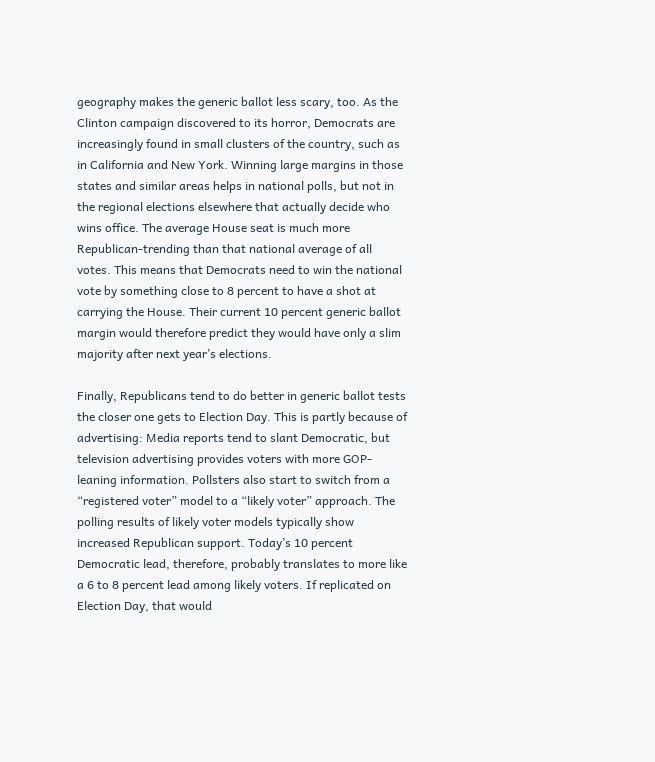geography makes the generic ballot less scary, too. As the Clinton campaign discovered to its horror, Democrats are increasingly found in small clusters of the country, such as in California and New York. Winning large margins in those states and similar areas helps in national polls, but not in the regional elections elsewhere that actually decide who wins office. The average House seat is much more Republican-trending than that national average of all votes. This means that Democrats need to win the national vote by something close to 8 percent to have a shot at carrying the House. Their current 10 percent generic ballot margin would therefore predict they would have only a slim majority after next year’s elections.

Finally, Republicans tend to do better in generic ballot tests the closer one gets to Election Day. This is partly because of advertising: Media reports tend to slant Democratic, but television advertising provides voters with more GOP-leaning information. Pollsters also start to switch from a “registered voter” model to a “likely voter” approach. The polling results of likely voter models typically show increased Republican support. Today’s 10 percent Democratic lead, therefore, probably translates to more like a 6 to 8 percent lead among likely voters. If replicated on Election Day, that would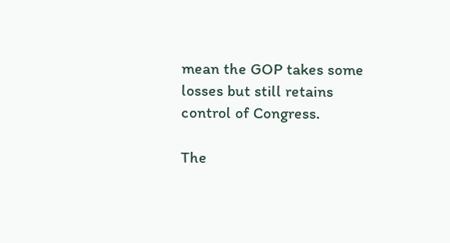mean the GOP takes some losses but still retains control of Congress.

The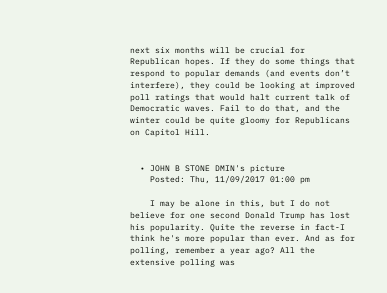next six months will be crucial for Republican hopes. If they do some things that respond to popular demands (and events don’t interfere), they could be looking at improved poll ratings that would halt current talk of Democratic waves. Fail to do that, and the winter could be quite gloomy for Republicans on Capitol Hill.


  • JOHN B STONE DMIN's picture
    Posted: Thu, 11/09/2017 01:00 pm

    I may be alone in this, but I do not believe for one second Donald Trump has lost his popularity. Quite the reverse in fact-I think he's more popular than ever. And as for polling, remember a year ago? All the extensive polling was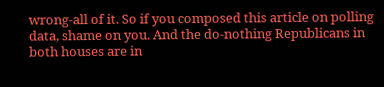wrong-all of it. So if you composed this article on polling data, shame on you. And the do-nothing Republicans in both houses are in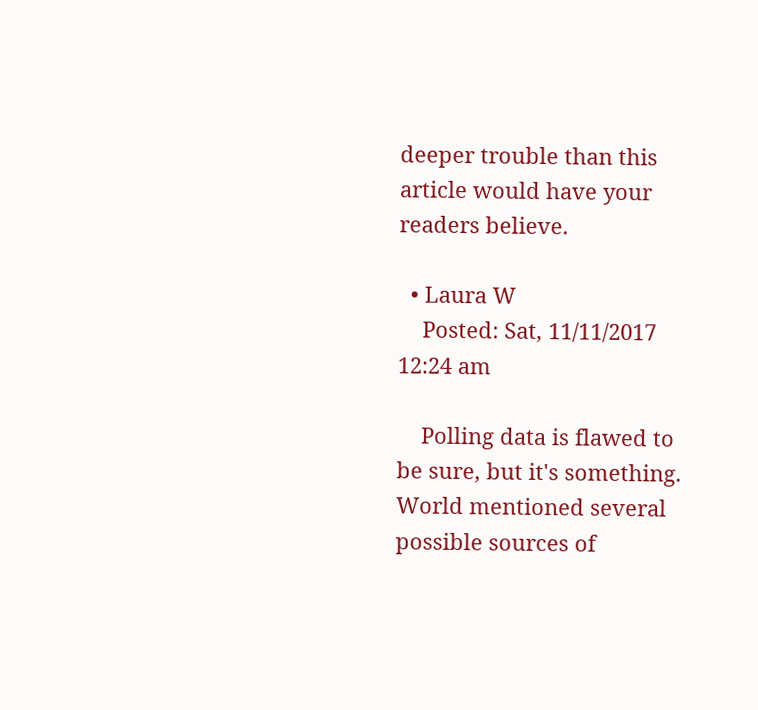deeper trouble than this article would have your readers believe.

  • Laura W
    Posted: Sat, 11/11/2017 12:24 am

    Polling data is flawed to be sure, but it's something. World mentioned several possible sources of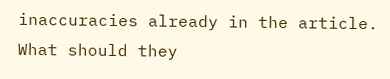inaccuracies already in the article. What should they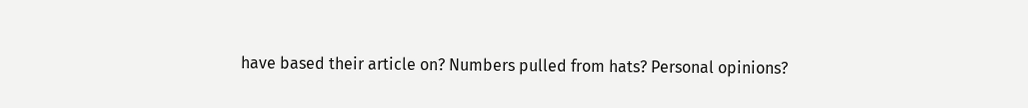have based their article on? Numbers pulled from hats? Personal opinions?